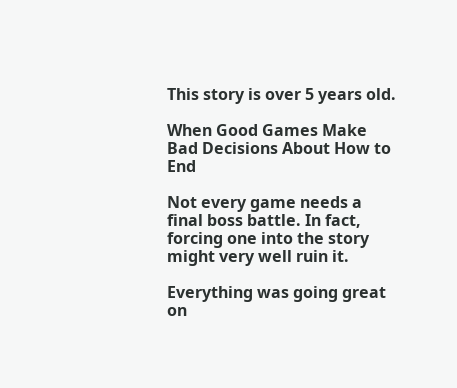This story is over 5 years old.

When Good Games Make Bad Decisions About How to End

Not every game needs a final boss battle. In fact, forcing one into the story might very well ruin it.

Everything was going great on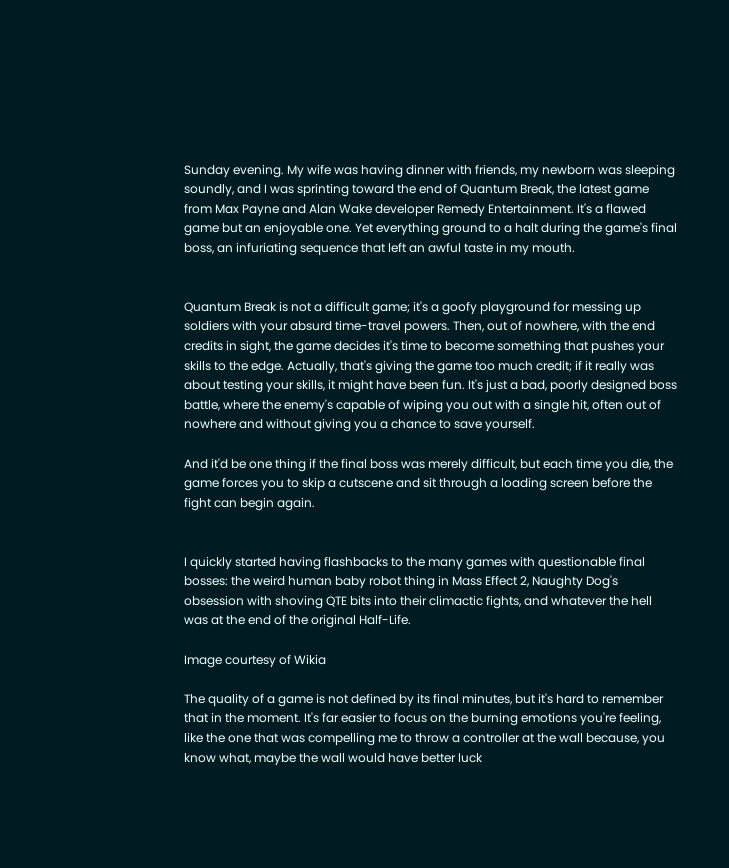Sunday evening. My wife was having dinner with friends, my newborn was sleeping soundly, and I was sprinting toward the end of Quantum Break, the latest game from Max Payne and Alan Wake developer Remedy Entertainment. It's a flawed game but an enjoyable one. Yet everything ground to a halt during the game's final boss, an infuriating sequence that left an awful taste in my mouth.


Quantum Break is not a difficult game; it's a goofy playground for messing up soldiers with your absurd time-travel powers. Then, out of nowhere, with the end credits in sight, the game decides it's time to become something that pushes your skills to the edge. Actually, that's giving the game too much credit; if it really was about testing your skills, it might have been fun. It's just a bad, poorly designed boss battle, where the enemy's capable of wiping you out with a single hit, often out of nowhere and without giving you a chance to save yourself.

And it'd be one thing if the final boss was merely difficult, but each time you die, the game forces you to skip a cutscene and sit through a loading screen before the fight can begin again.


I quickly started having flashbacks to the many games with questionable final bosses: the weird human baby robot thing in Mass Effect 2, Naughty Dog's obsession with shoving QTE bits into their climactic fights, and whatever the hell was at the end of the original Half-Life.

Image courtesy of Wikia

The quality of a game is not defined by its final minutes, but it's hard to remember that in the moment. It's far easier to focus on the burning emotions you're feeling, like the one that was compelling me to throw a controller at the wall because, you know what, maybe the wall would have better luck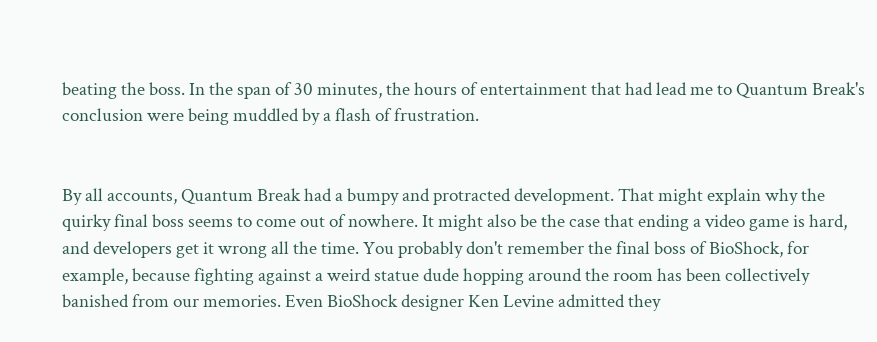beating the boss. In the span of 30 minutes, the hours of entertainment that had lead me to Quantum Break's conclusion were being muddled by a flash of frustration.


By all accounts, Quantum Break had a bumpy and protracted development. That might explain why the quirky final boss seems to come out of nowhere. It might also be the case that ending a video game is hard, and developers get it wrong all the time. You probably don't remember the final boss of BioShock, for example, because fighting against a weird statue dude hopping around the room has been collectively banished from our memories. Even BioShock designer Ken Levine admitted they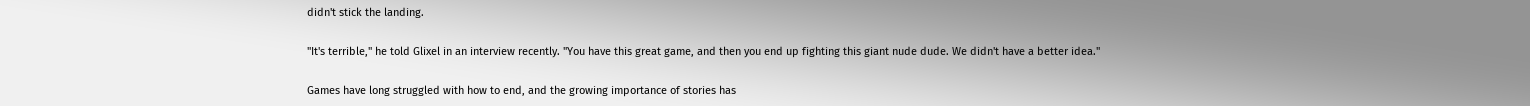didn't stick the landing.

"It's terrible," he told Glixel in an interview recently. "You have this great game, and then you end up fighting this giant nude dude. We didn't have a better idea."

Games have long struggled with how to end, and the growing importance of stories has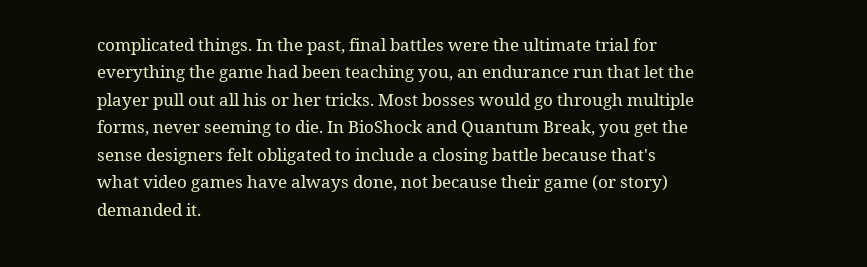complicated things. In the past, final battles were the ultimate trial for everything the game had been teaching you, an endurance run that let the player pull out all his or her tricks. Most bosses would go through multiple forms, never seeming to die. In BioShock and Quantum Break, you get the sense designers felt obligated to include a closing battle because that's what video games have always done, not because their game (or story) demanded it.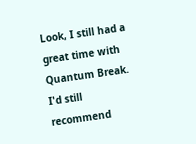Look, I still had a great time with Quantum Break. I'd still recommend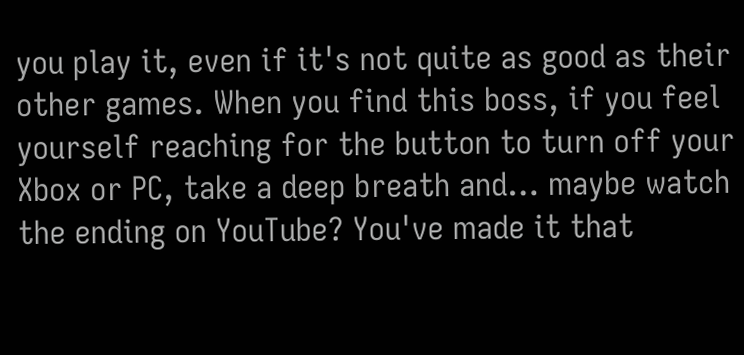you play it, even if it's not quite as good as their other games. When you find this boss, if you feel yourself reaching for the button to turn off your Xbox or PC, take a deep breath and… maybe watch the ending on YouTube? You've made it that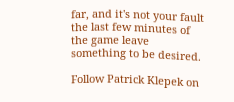far, and it's not your fault the last few minutes of the game leave something to be desired.

Follow Patrick Klepek on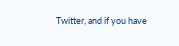Twitter, and if you have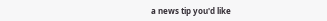a news tip you'd like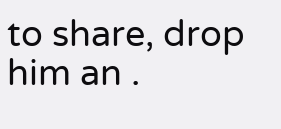to share, drop him an .